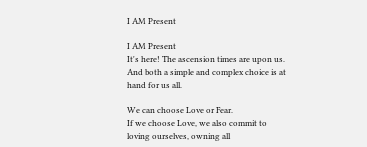I AM Present

I AM Present
It's here! The ascension times are upon us. And both a simple and complex choice is at hand for us all.

We can choose Love or Fear.
If we choose Love, we also commit to loving ourselves, owning all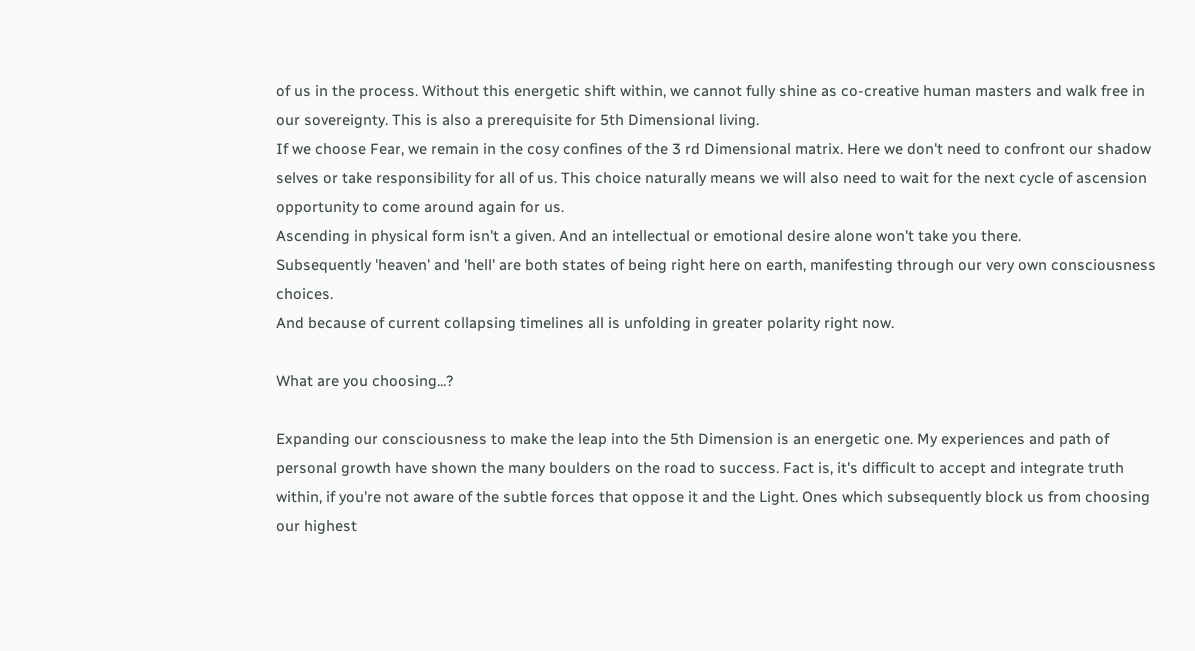of us in the process. Without this energetic shift within, we cannot fully shine as co-creative human masters and walk free in our sovereignty. This is also a prerequisite for 5th Dimensional living.
If we choose Fear, we remain in the cosy confines of the 3 rd Dimensional matrix. Here we don't need to confront our shadow selves or take responsibility for all of us. This choice naturally means we will also need to wait for the next cycle of ascension opportunity to come around again for us.
Ascending in physical form isn't a given. And an intellectual or emotional desire alone won't take you there.
Subsequently 'heaven' and 'hell' are both states of being right here on earth, manifesting through our very own consciousness choices.
And because of current collapsing timelines all is unfolding in greater polarity right now.

What are you choosing...?

Expanding our consciousness to make the leap into the 5th Dimension is an energetic one. My experiences and path of personal growth have shown the many boulders on the road to success. Fact is, it's difficult to accept and integrate truth within, if you're not aware of the subtle forces that oppose it and the Light. Ones which subsequently block us from choosing our highest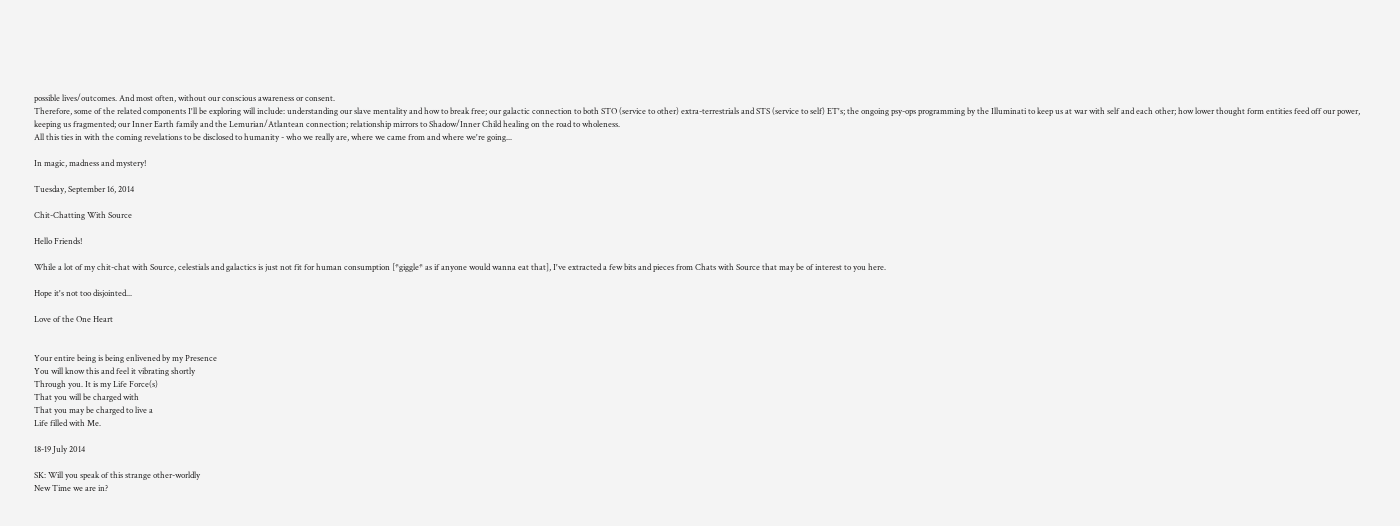possible lives/outcomes. And most often, without our conscious awareness or consent.
Therefore, some of the related components I'll be exploring will include: understanding our slave mentality and how to break free; our galactic connection to both STO (service to other) extra-terrestrials and STS (service to self) ET's; the ongoing psy-ops programming by the Illuminati to keep us at war with self and each other; how lower thought form entities feed off our power, keeping us fragmented; our Inner Earth family and the Lemurian/Atlantean connection; relationship mirrors to Shadow/Inner Child healing on the road to wholeness.
All this ties in with the coming revelations to be disclosed to humanity - who we really are, where we came from and where we're going...

In magic, madness and mystery!

Tuesday, September 16, 2014

Chit-Chatting With Source

Hello Friends!

While a lot of my chit-chat with Source, celestials and galactics is just not fit for human consumption [*giggle* as if anyone would wanna eat that], I've extracted a few bits and pieces from Chats with Source that may be of interest to you here.

Hope it's not too disjointed...

Love of the One Heart


Your entire being is being enlivened by my Presence
You will know this and feel it vibrating shortly
Through you. It is my Life Force(s)
That you will be charged with
That you may be charged to live a
Life filled with Me.

18-19 July 2014

SK: Will you speak of this strange other-worldly
New Time we are in?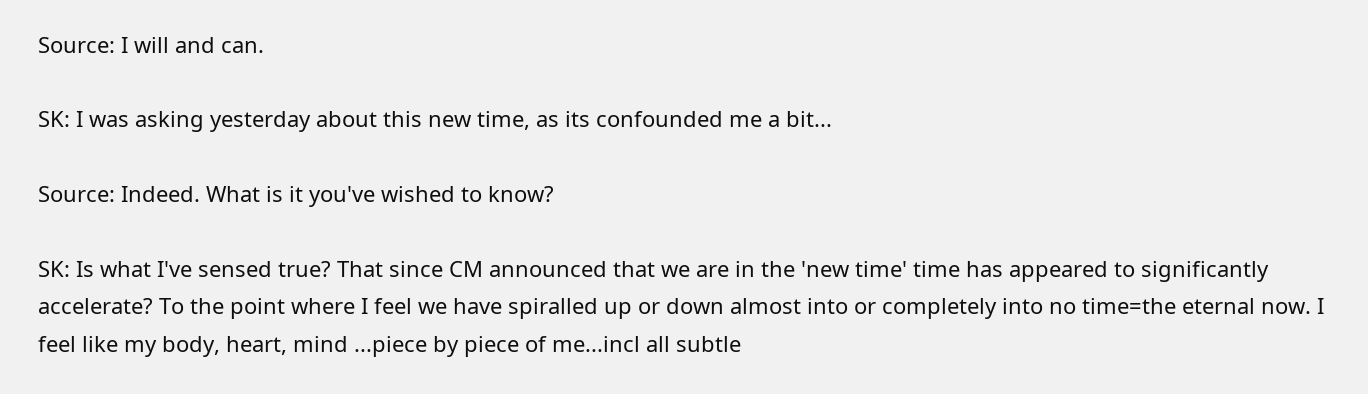Source: I will and can.

SK: I was asking yesterday about this new time, as its confounded me a bit...

Source: Indeed. What is it you've wished to know?

SK: Is what I've sensed true? That since CM announced that we are in the 'new time' time has appeared to significantly accelerate? To the point where I feel we have spiralled up or down almost into or completely into no time=the eternal now. I feel like my body, heart, mind ...piece by piece of me...incl all subtle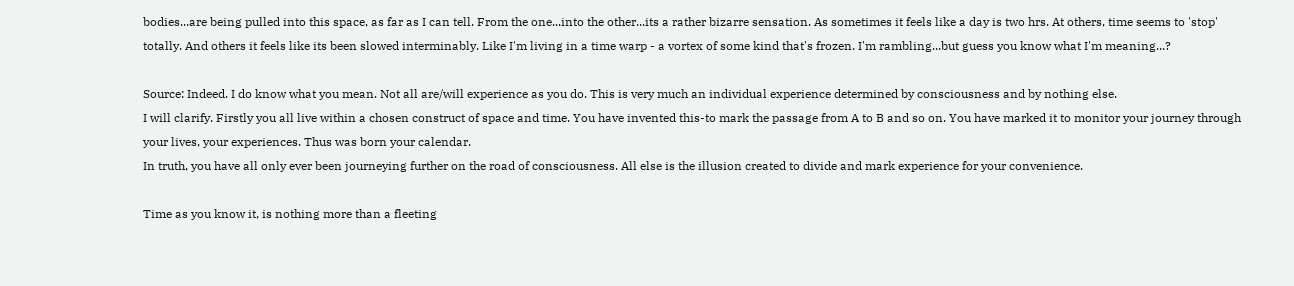bodies...are being pulled into this space, as far as I can tell. From the one...into the other...its a rather bizarre sensation. As sometimes it feels like a day is two hrs. At others, time seems to 'stop' totally. And others it feels like its been slowed interminably. Like I'm living in a time warp - a vortex of some kind that's frozen. I'm rambling...but guess you know what I'm meaning...?

Source: Indeed. I do know what you mean. Not all are/will experience as you do. This is very much an individual experience determined by consciousness and by nothing else.
I will clarify. Firstly you all live within a chosen construct of space and time. You have invented this-to mark the passage from A to B and so on. You have marked it to monitor your journey through your lives, your experiences. Thus was born your calendar.
In truth, you have all only ever been journeying further on the road of consciousness. All else is the illusion created to divide and mark experience for your convenience.

Time as you know it, is nothing more than a fleeting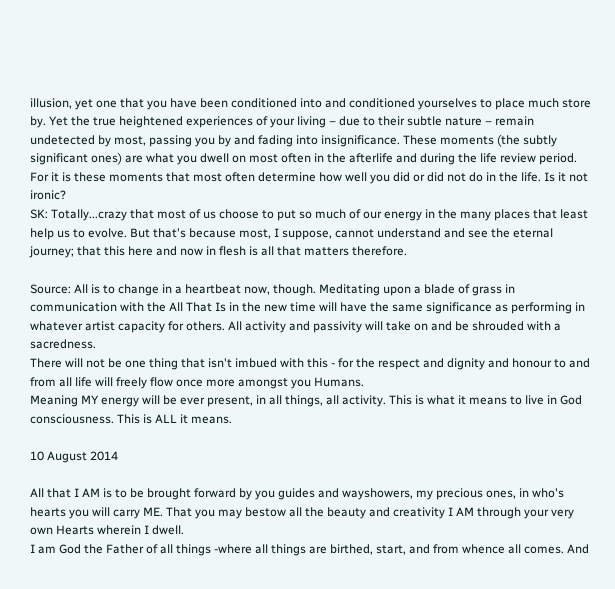illusion, yet one that you have been conditioned into and conditioned yourselves to place much store by. Yet the true heightened experiences of your living – due to their subtle nature – remain undetected by most, passing you by and fading into insignificance. These moments (the subtly significant ones) are what you dwell on most often in the afterlife and during the life review period. For it is these moments that most often determine how well you did or did not do in the life. Is it not ironic?
SK: Totally...crazy that most of us choose to put so much of our energy in the many places that least help us to evolve. But that's because most, I suppose, cannot understand and see the eternal journey; that this here and now in flesh is all that matters therefore.

Source: All is to change in a heartbeat now, though. Meditating upon a blade of grass in communication with the All That Is in the new time will have the same significance as performing in whatever artist capacity for others. All activity and passivity will take on and be shrouded with a sacredness.
There will not be one thing that isn't imbued with this - for the respect and dignity and honour to and from all life will freely flow once more amongst you Humans.
Meaning MY energy will be ever present, in all things, all activity. This is what it means to live in God consciousness. This is ALL it means.

10 August 2014

All that I AM is to be brought forward by you guides and wayshowers, my precious ones, in who's hearts you will carry ME. That you may bestow all the beauty and creativity I AM through your very own Hearts wherein I dwell.
I am God the Father of all things -where all things are birthed, start, and from whence all comes. And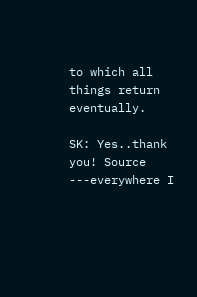to which all things return eventually.

SK: Yes..thank you! Source ---everywhere I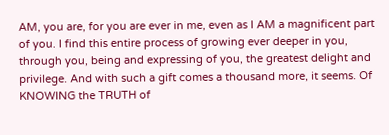AM, you are, for you are ever in me, even as I AM a magnificent part of you. I find this entire process of growing ever deeper in you, through you, being and expressing of you, the greatest delight and privilege. And with such a gift comes a thousand more, it seems. Of KNOWING the TRUTH of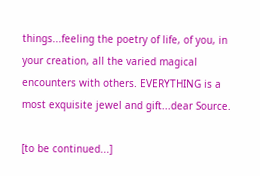things...feeling the poetry of life, of you, in your creation, all the varied magical encounters with others. EVERYTHING is a most exquisite jewel and gift...dear Source.

[to be continued...]